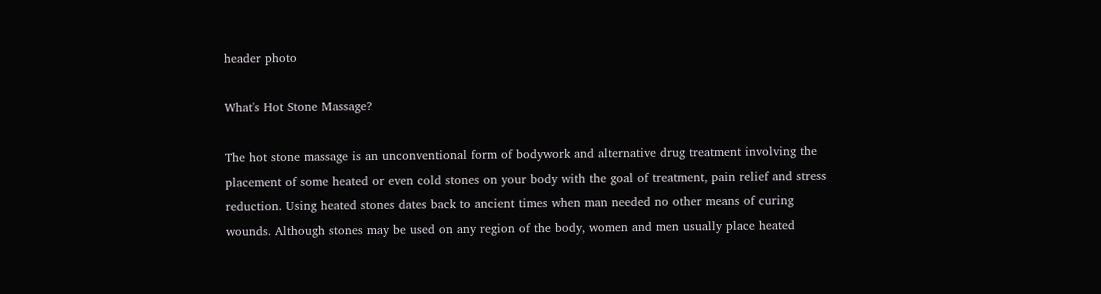header photo

What's Hot Stone Massage?

The hot stone massage is an unconventional form of bodywork and alternative drug treatment involving the placement of some heated or even cold stones on your body with the goal of treatment, pain relief and stress reduction. Using heated stones dates back to ancient times when man needed no other means of curing wounds. Although stones may be used on any region of the body, women and men usually place heated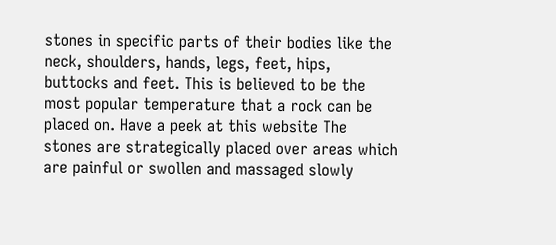stones in specific parts of their bodies like the neck, shoulders, hands, legs, feet, hips, buttocks and feet. This is believed to be the most popular temperature that a rock can be placed on. Have a peek at this website The stones are strategically placed over areas which are painful or swollen and massaged slowly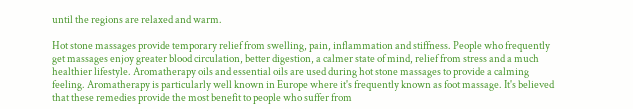until the regions are relaxed and warm.

Hot stone massages provide temporary relief from swelling, pain, inflammation and stiffness. People who frequently get massages enjoy greater blood circulation, better digestion, a calmer state of mind, relief from stress and a much healthier lifestyle. Aromatherapy oils and essential oils are used during hot stone massages to provide a calming feeling. Aromatherapy is particularly well known in Europe where it's frequently known as foot massage. It's believed that these remedies provide the most benefit to people who suffer from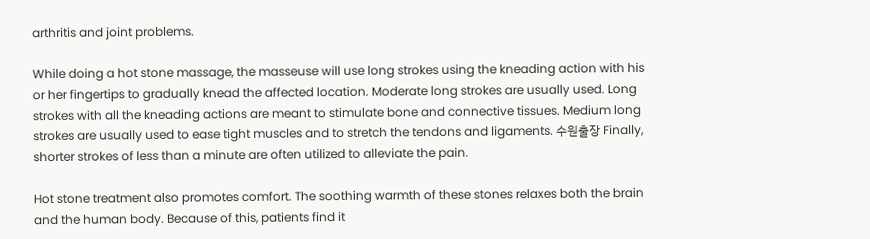arthritis and joint problems.

While doing a hot stone massage, the masseuse will use long strokes using the kneading action with his or her fingertips to gradually knead the affected location. Moderate long strokes are usually used. Long strokes with all the kneading actions are meant to stimulate bone and connective tissues. Medium long strokes are usually used to ease tight muscles and to stretch the tendons and ligaments. 수원출장 Finally, shorter strokes of less than a minute are often utilized to alleviate the pain.

Hot stone treatment also promotes comfort. The soothing warmth of these stones relaxes both the brain and the human body. Because of this, patients find it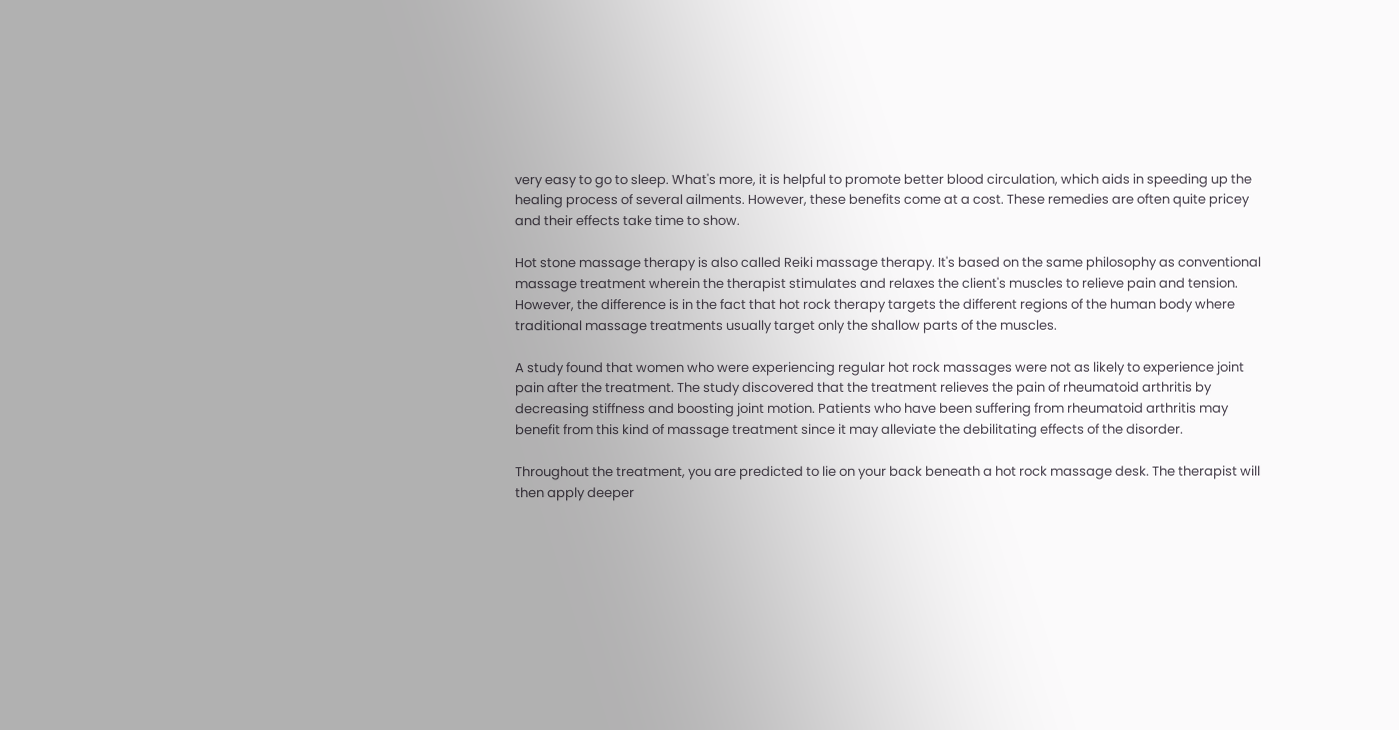very easy to go to sleep. What's more, it is helpful to promote better blood circulation, which aids in speeding up the healing process of several ailments. However, these benefits come at a cost. These remedies are often quite pricey and their effects take time to show.

Hot stone massage therapy is also called Reiki massage therapy. It's based on the same philosophy as conventional massage treatment wherein the therapist stimulates and relaxes the client's muscles to relieve pain and tension. However, the difference is in the fact that hot rock therapy targets the different regions of the human body where traditional massage treatments usually target only the shallow parts of the muscles.

A study found that women who were experiencing regular hot rock massages were not as likely to experience joint pain after the treatment. The study discovered that the treatment relieves the pain of rheumatoid arthritis by decreasing stiffness and boosting joint motion. Patients who have been suffering from rheumatoid arthritis may benefit from this kind of massage treatment since it may alleviate the debilitating effects of the disorder.

Throughout the treatment, you are predicted to lie on your back beneath a hot rock massage desk. The therapist will then apply deeper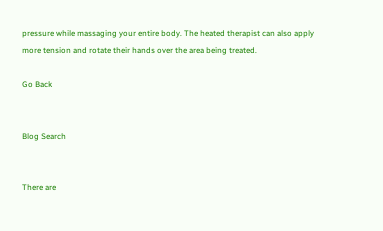pressure while massaging your entire body. The heated therapist can also apply more tension and rotate their hands over the area being treated.

Go Back


Blog Search


There are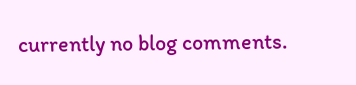currently no blog comments.